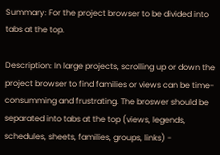Summary: For the project browser to be divided into tabs at the top.

Description: In large projects, scrolling up or down the project browser to find families or views can be time-consumming and frustrating. The broswer should be separated into tabs at the top (views, legends, schedules, sheets, families, groups, links) -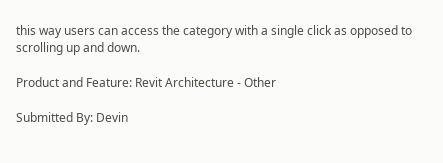this way users can access the category with a single click as opposed to scrolling up and down.

Product and Feature: Revit Architecture - Other

Submitted By: Devin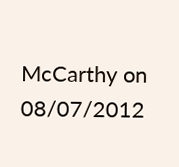McCarthy on 08/07/2012